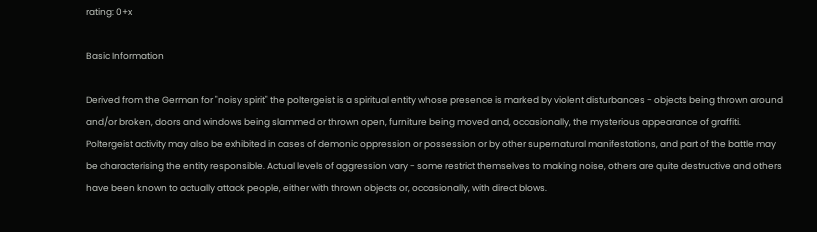rating: 0+x

Basic Information

Derived from the German for "noisy spirit" the poltergeist is a spiritual entity whose presence is marked by violent disturbances - objects being thrown around and/or broken, doors and windows being slammed or thrown open, furniture being moved and, occasionally, the mysterious appearance of graffiti. Poltergeist activity may also be exhibited in cases of demonic oppression or possession or by other supernatural manifestations, and part of the battle may be characterising the entity responsible. Actual levels of aggression vary - some restrict themselves to making noise, others are quite destructive and others have been known to actually attack people, either with thrown objects or, occasionally, with direct blows.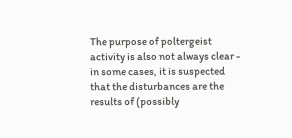The purpose of poltergeist activity is also not always clear - in some cases, it is suspected that the disturbances are the results of (possibly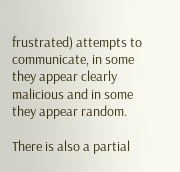frustrated) attempts to communicate, in some they appear clearly malicious and in some they appear random.

There is also a partial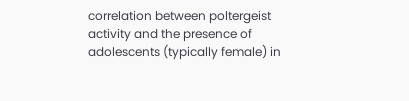correlation between poltergeist activity and the presence of adolescents (typically female) in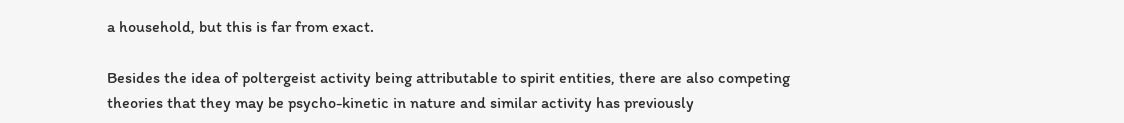a household, but this is far from exact.

Besides the idea of poltergeist activity being attributable to spirit entities, there are also competing theories that they may be psycho-kinetic in nature and similar activity has previously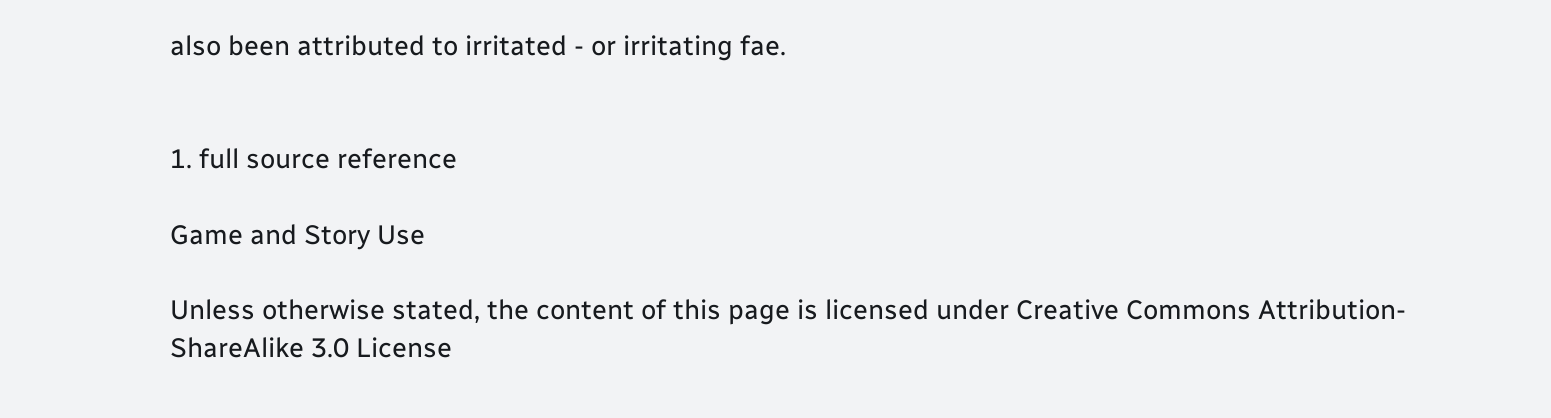also been attributed to irritated - or irritating fae.


1. full source reference

Game and Story Use

Unless otherwise stated, the content of this page is licensed under Creative Commons Attribution-ShareAlike 3.0 License